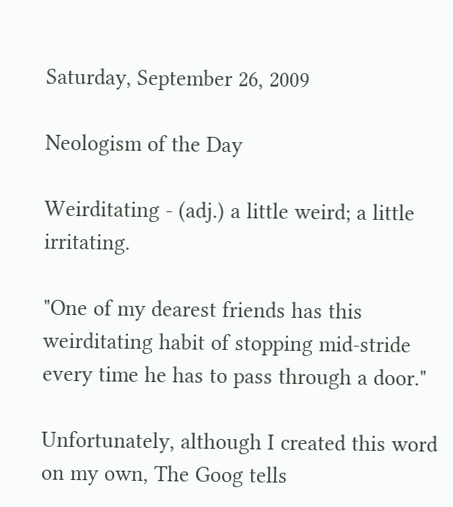Saturday, September 26, 2009

Neologism of the Day

Weirditating - (adj.) a little weird; a little irritating.

"One of my dearest friends has this weirditating habit of stopping mid-stride every time he has to pass through a door."

Unfortunately, although I created this word on my own, The Goog tells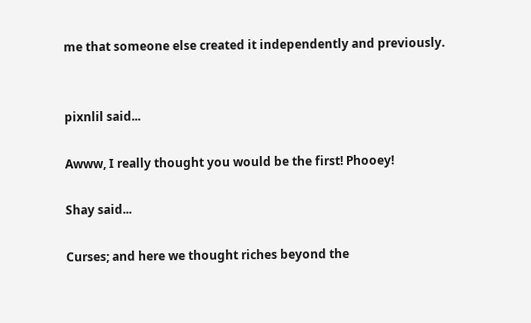me that someone else created it independently and previously.


pixnlil said...

Awww, I really thought you would be the first! Phooey!

Shay said...

Curses; and here we thought riches beyond the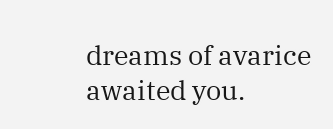dreams of avarice awaited you.